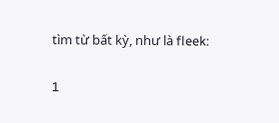tìm từ bất kỳ, như là fleek:

1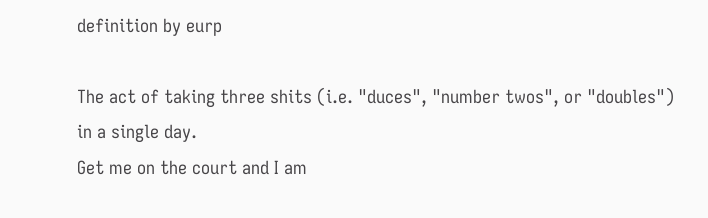definition by eurp

The act of taking three shits (i.e. "duces", "number twos", or "doubles") in a single day.
Get me on the court and I am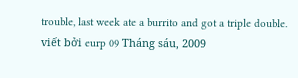trouble, last week ate a burrito and got a triple double.
viết bởi eurp 09 Tháng sáu, 2009